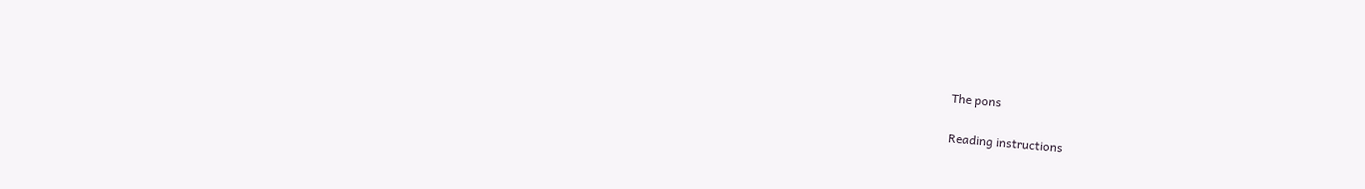The pons

Reading instructions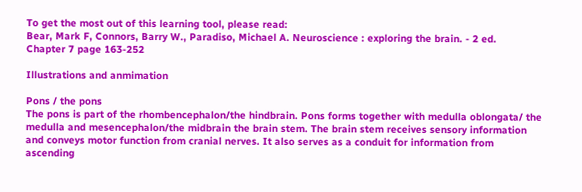To get the most out of this learning tool, please read:
Bear, Mark F, Connors, Barry W., Paradiso, Michael A. Neuroscience : exploring the brain. - 2 ed.
Chapter 7 page 163-252

Illustrations and anmimation

Pons / the pons
The pons is part of the rhombencephalon/the hindbrain. Pons forms together with medulla oblongata/ the medulla and mesencephalon/the midbrain the brain stem. The brain stem receives sensory information and conveys motor function from cranial nerves. It also serves as a conduit for information from ascending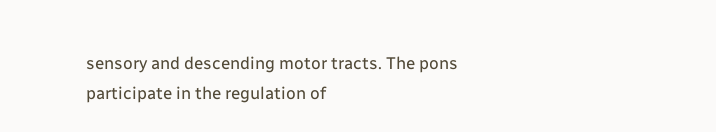sensory and descending motor tracts. The pons participate in the regulation of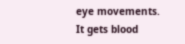eye movements. It gets blood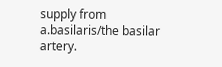supply from a.basilaris/the basilar artery.